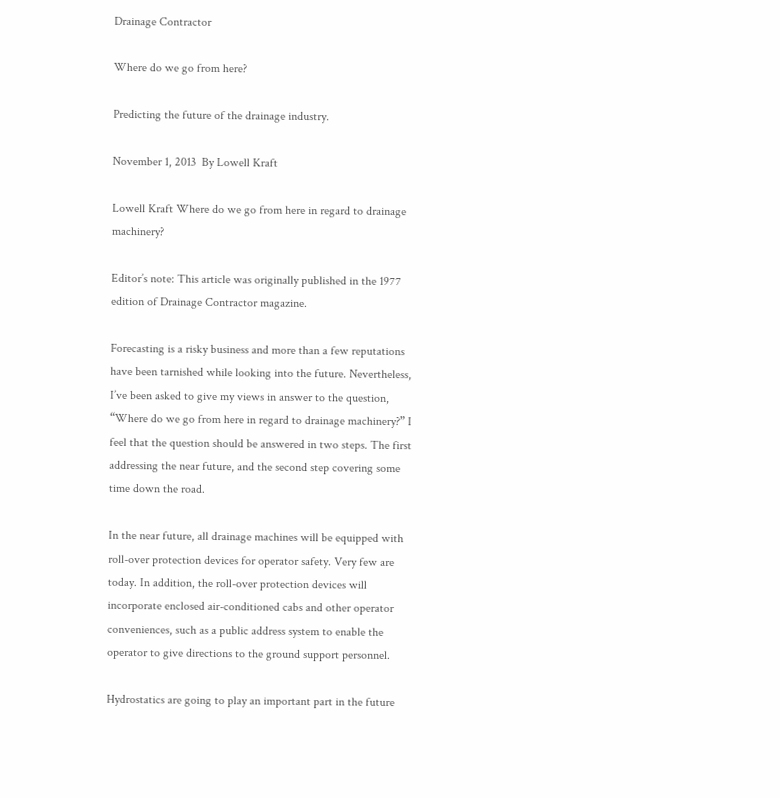Drainage Contractor

Where do we go from here?

Predicting the future of the drainage industry.

November 1, 2013  By Lowell Kraft

Lowell Kraft Where do we go from here in regard to drainage machinery?

Editor’s note: This article was originally published in the 1977 edition of Drainage Contractor magazine.

Forecasting is a risky business and more than a few reputations have been tarnished while looking into the future. Nevertheless, I’ve been asked to give my views in answer to the question, “Where do we go from here in regard to drainage machinery?” I feel that the question should be answered in two steps. The first addressing the near future, and the second step covering some time down the road.

In the near future, all drainage machines will be equipped with roll-over protection devices for operator safety. Very few are today. In addition, the roll-over protection devices will incorporate enclosed air-conditioned cabs and other operator conveniences, such as a public address system to enable the operator to give directions to the ground support personnel.

Hydrostatics are going to play an important part in the future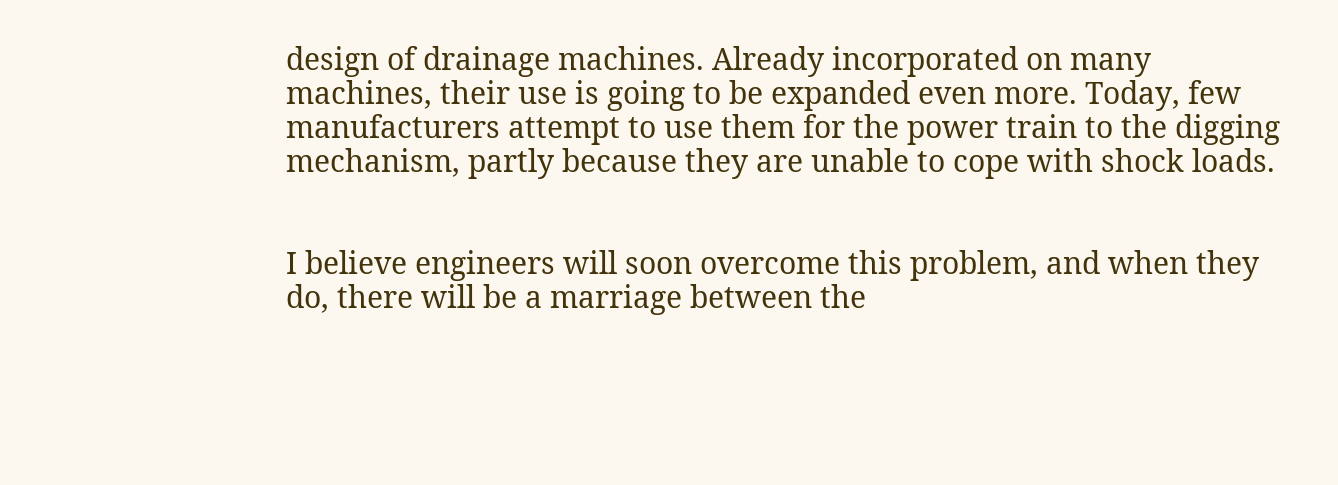design of drainage machines. Already incorporated on many machines, their use is going to be expanded even more. Today, few manufacturers attempt to use them for the power train to the digging mechanism, partly because they are unable to cope with shock loads.


I believe engineers will soon overcome this problem, and when they do, there will be a marriage between the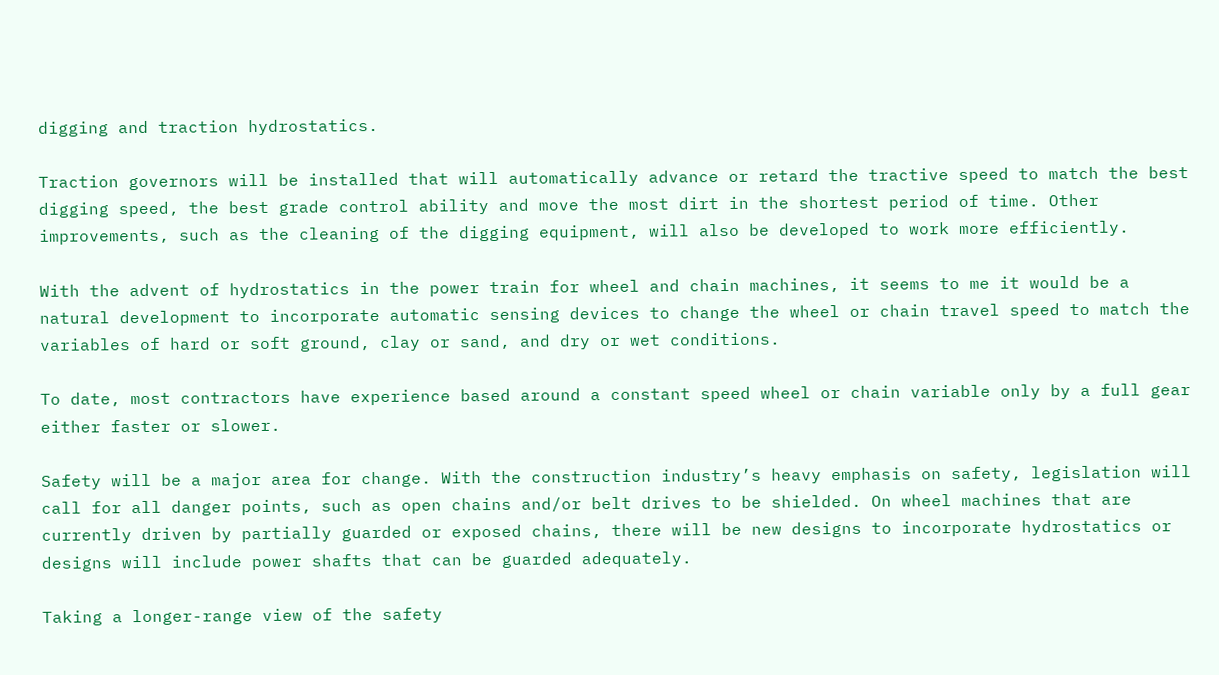digging and traction hydrostatics.

Traction governors will be installed that will automatically advance or retard the tractive speed to match the best digging speed, the best grade control ability and move the most dirt in the shortest period of time. Other improvements, such as the cleaning of the digging equipment, will also be developed to work more efficiently.

With the advent of hydrostatics in the power train for wheel and chain machines, it seems to me it would be a natural development to incorporate automatic sensing devices to change the wheel or chain travel speed to match the variables of hard or soft ground, clay or sand, and dry or wet conditions.

To date, most contractors have experience based around a constant speed wheel or chain variable only by a full gear either faster or slower.

Safety will be a major area for change. With the construction industry’s heavy emphasis on safety, legislation will call for all danger points, such as open chains and/or belt drives to be shielded. On wheel machines that are currently driven by partially guarded or exposed chains, there will be new designs to incorporate hydrostatics or designs will include power shafts that can be guarded adequately.

Taking a longer-range view of the safety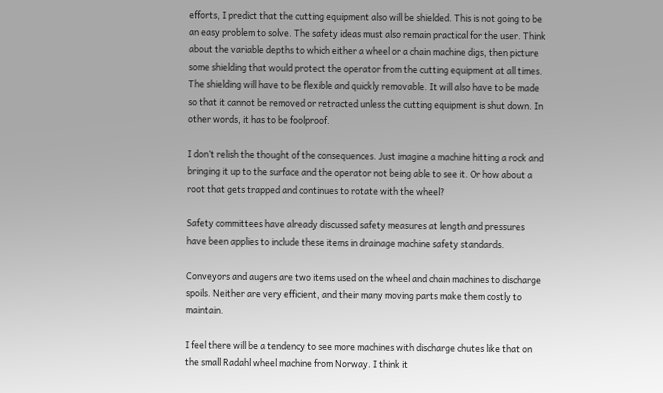efforts, I predict that the cutting equipment also will be shielded. This is not going to be an easy problem to solve. The safety ideas must also remain practical for the user. Think about the variable depths to which either a wheel or a chain machine digs, then picture some shielding that would protect the operator from the cutting equipment at all times. The shielding will have to be flexible and quickly removable. It will also have to be made so that it cannot be removed or retracted unless the cutting equipment is shut down. In other words, it has to be foolproof.

I don’t relish the thought of the consequences. Just imagine a machine hitting a rock and bringing it up to the surface and the operator not being able to see it. Or how about a root that gets trapped and continues to rotate with the wheel?

Safety committees have already discussed safety measures at length and pressures have been applies to include these items in drainage machine safety standards.

Conveyors and augers are two items used on the wheel and chain machines to discharge spoils. Neither are very efficient, and their many moving parts make them costly to maintain.

I feel there will be a tendency to see more machines with discharge chutes like that on the small Radahl wheel machine from Norway. I think it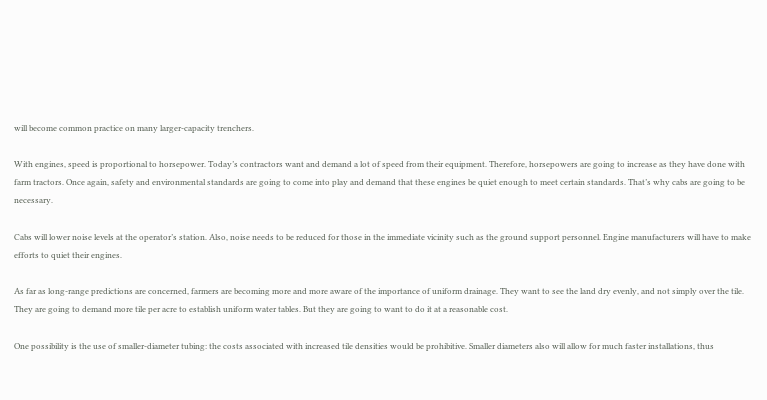will become common practice on many larger-capacity trenchers.

With engines, speed is proportional to horsepower. Today’s contractors want and demand a lot of speed from their equipment. Therefore, horsepowers are going to increase as they have done with farm tractors. Once again, safety and environmental standards are going to come into play and demand that these engines be quiet enough to meet certain standards. That’s why cabs are going to be necessary.

Cabs will lower noise levels at the operator’s station. Also, noise needs to be reduced for those in the immediate vicinity such as the ground support personnel. Engine manufacturers will have to make efforts to quiet their engines.

As far as long-range predictions are concerned, farmers are becoming more and more aware of the importance of uniform drainage. They want to see the land dry evenly, and not simply over the tile. They are going to demand more tile per acre to establish uniform water tables. But they are going to want to do it at a reasonable cost.

One possibility is the use of smaller-diameter tubing: the costs associated with increased tile densities would be prohibitive. Smaller diameters also will allow for much faster installations, thus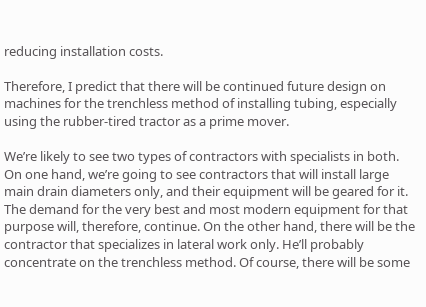reducing installation costs.

Therefore, I predict that there will be continued future design on machines for the trenchless method of installing tubing, especially using the rubber-tired tractor as a prime mover.

We’re likely to see two types of contractors with specialists in both. On one hand, we’re going to see contractors that will install large main drain diameters only, and their equipment will be geared for it. The demand for the very best and most modern equipment for that purpose will, therefore, continue. On the other hand, there will be the contractor that specializes in lateral work only. He’ll probably concentrate on the trenchless method. Of course, there will be some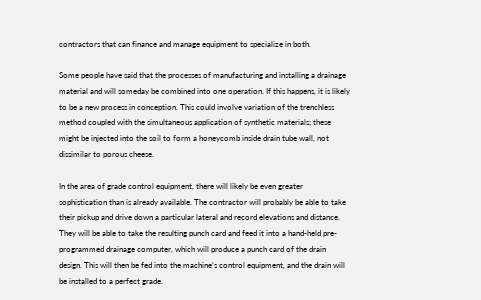contractors that can finance and manage equipment to specialize in both.

Some people have said that the processes of manufacturing and installing a drainage material and will someday be combined into one operation. If this happens, it is likely to be a new process in conception. This could involve variation of the trenchless method coupled with the simultaneous application of synthetic materials; these might be injected into the soil to form a honeycomb inside drain tube wall, not dissimilar to porous cheese.

In the area of grade control equipment, there will likely be even greater sophistication than is already available. The contractor will probably be able to take their pickup and drive down a particular lateral and record elevations and distance. They will be able to take the resulting punch card and feed it into a hand-held pre-programmed drainage computer, which will produce a punch card of the drain design. This will then be fed into the machine’s control equipment, and the drain will be installed to a perfect grade.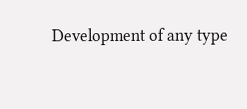Development of any type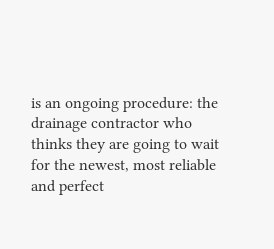is an ongoing procedure: the drainage contractor who thinks they are going to wait for the newest, most reliable and perfect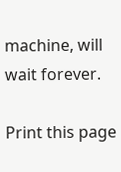machine, will wait forever.

Print this page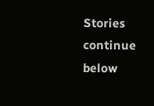Stories continue below